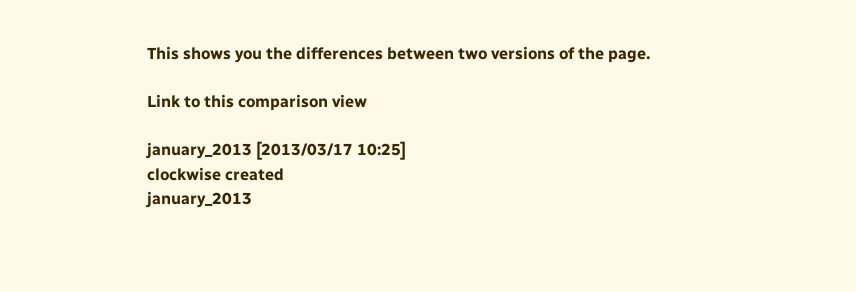This shows you the differences between two versions of the page.

Link to this comparison view

january_2013 [2013/03/17 10:25]
clockwise created
january_2013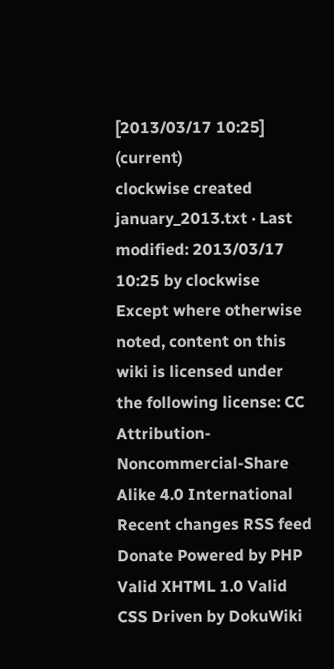[2013/03/17 10:25] (current)
clockwise created
january_2013.txt · Last modified: 2013/03/17 10:25 by clockwise
Except where otherwise noted, content on this wiki is licensed under the following license: CC Attribution-Noncommercial-Share Alike 4.0 International
Recent changes RSS feed Donate Powered by PHP Valid XHTML 1.0 Valid CSS Driven by DokuWiki